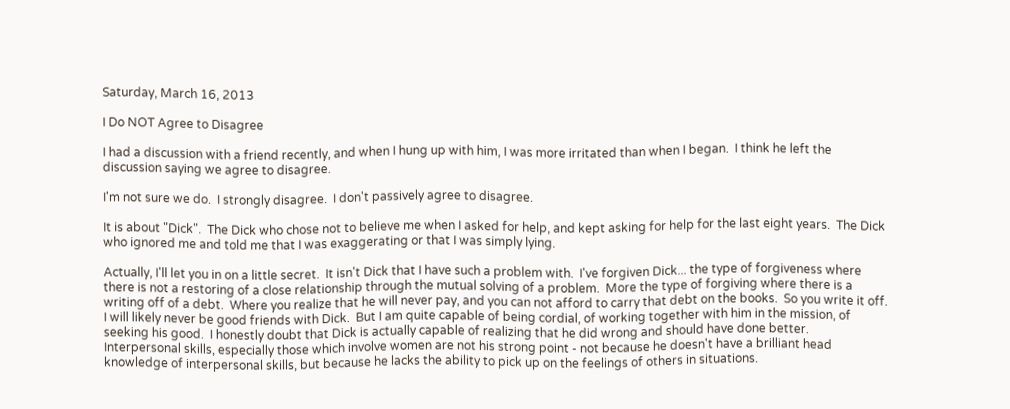Saturday, March 16, 2013

I Do NOT Agree to Disagree

I had a discussion with a friend recently, and when I hung up with him, I was more irritated than when I began.  I think he left the discussion saying we agree to disagree.

I'm not sure we do.  I strongly disagree.  I don't passively agree to disagree.

It is about "Dick".  The Dick who chose not to believe me when I asked for help, and kept asking for help for the last eight years.  The Dick who ignored me and told me that I was exaggerating or that I was simply lying.

Actually, I'll let you in on a little secret.  It isn't Dick that I have such a problem with.  I've forgiven Dick... the type of forgiveness where there is not a restoring of a close relationship through the mutual solving of a problem.  More the type of forgiving where there is a writing off of a debt.  Where you realize that he will never pay, and you can not afford to carry that debt on the books.  So you write it off.  I will likely never be good friends with Dick.  But I am quite capable of being cordial, of working together with him in the mission, of seeking his good.  I honestly doubt that Dick is actually capable of realizing that he did wrong and should have done better.  Interpersonal skills, especially those which involve women are not his strong point - not because he doesn't have a brilliant head knowledge of interpersonal skills, but because he lacks the ability to pick up on the feelings of others in situations.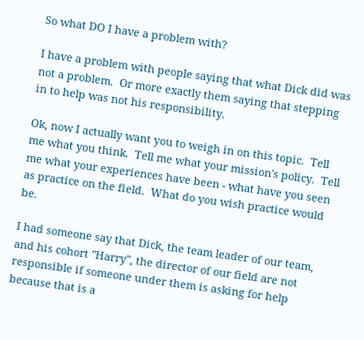So what DO I have a problem with?

I have a problem with people saying that what Dick did was not a problem.  Or more exactly them saying that stepping in to help was not his responsibility.

Ok, now I actually want you to weigh in on this topic.  Tell me what you think.  Tell me what your mission's policy.  Tell me what your experiences have been - what have you seen as practice on the field.  What do you wish practice would be.

I had someone say that Dick, the team leader of our team, and his cohort "Harry", the director of our field are not responsible if someone under them is asking for help because that is a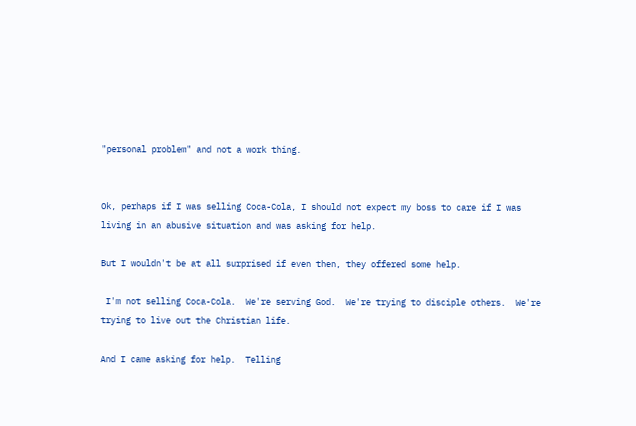"personal problem" and not a work thing.


Ok, perhaps if I was selling Coca-Cola, I should not expect my boss to care if I was living in an abusive situation and was asking for help.

But I wouldn't be at all surprised if even then, they offered some help.

 I'm not selling Coca-Cola.  We're serving God.  We're trying to disciple others.  We're trying to live out the Christian life.

And I came asking for help.  Telling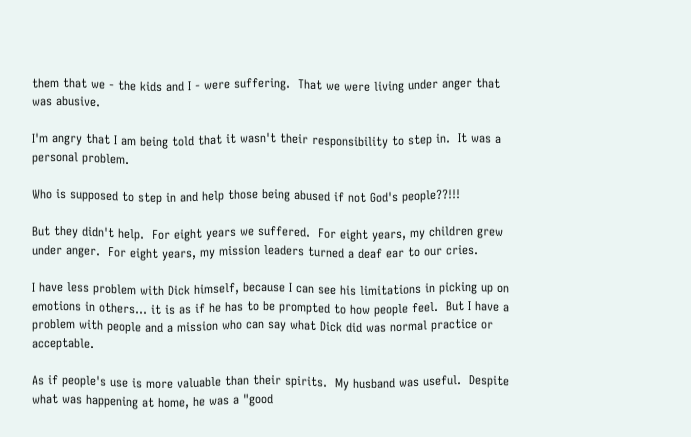them that we - the kids and I - were suffering.  That we were living under anger that was abusive.

I'm angry that I am being told that it wasn't their responsibility to step in.  It was a personal problem.

Who is supposed to step in and help those being abused if not God's people??!!!

But they didn't help.  For eight years we suffered.  For eight years, my children grew under anger.  For eight years, my mission leaders turned a deaf ear to our cries.

I have less problem with Dick himself, because I can see his limitations in picking up on emotions in others... it is as if he has to be prompted to how people feel.  But I have a problem with people and a mission who can say what Dick did was normal practice or acceptable.

As if people's use is more valuable than their spirits.  My husband was useful.  Despite what was happening at home, he was a "good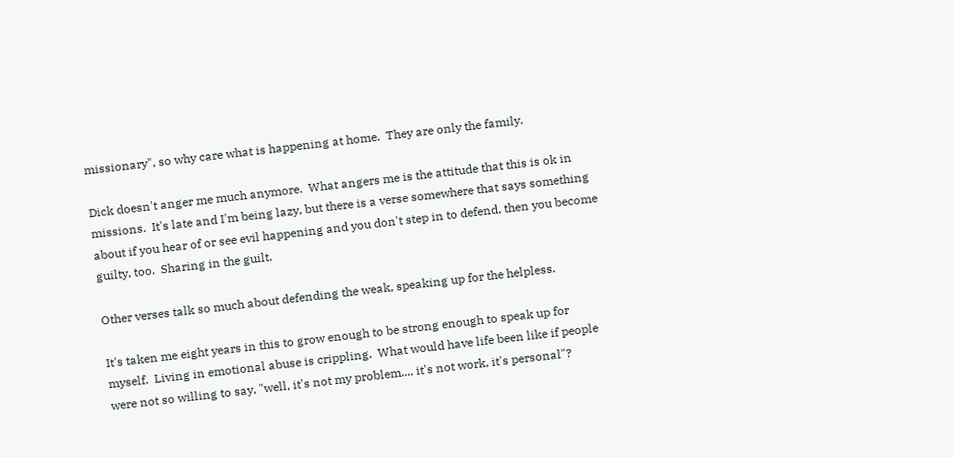missionary", so why care what is happening at home.  They are only the family.

Dick doesn't anger me much anymore.  What angers me is the attitude that this is ok in missions.  It's late and I'm being lazy, but there is a verse somewhere that says something about if you hear of or see evil happening and you don't step in to defend, then you become guilty, too.  Sharing in the guilt.

Other verses talk so much about defending the weak, speaking up for the helpless.

It's taken me eight years in this to grow enough to be strong enough to speak up for myself.  Living in emotional abuse is crippling.  What would have life been like if people were not so willing to say, "well, it's not my problem.... it's not work, it's personal"?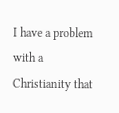I have a problem with a Christianity that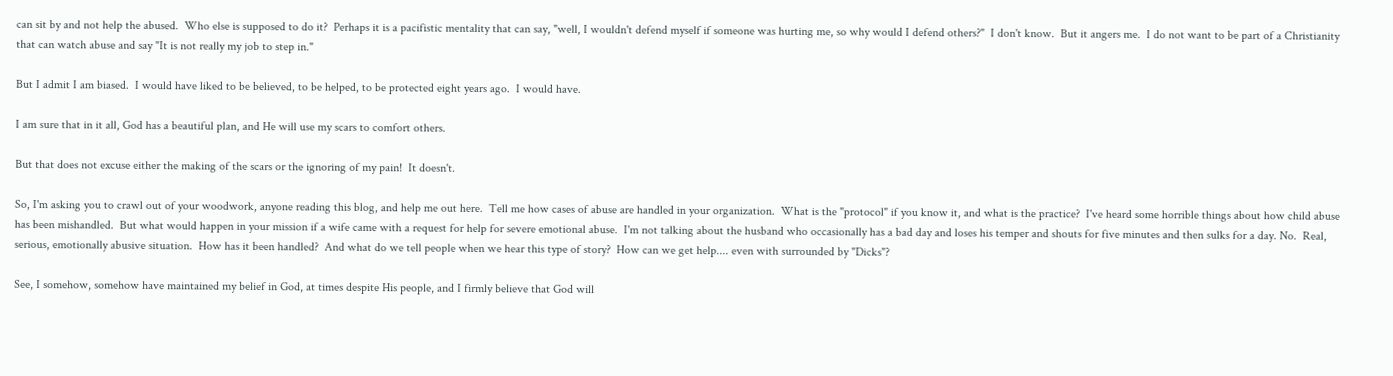can sit by and not help the abused.  Who else is supposed to do it?  Perhaps it is a pacifistic mentality that can say, "well, I wouldn't defend myself if someone was hurting me, so why would I defend others?"  I don't know.  But it angers me.  I do not want to be part of a Christianity that can watch abuse and say "It is not really my job to step in."

But I admit I am biased.  I would have liked to be believed, to be helped, to be protected eight years ago.  I would have.

I am sure that in it all, God has a beautiful plan, and He will use my scars to comfort others.

But that does not excuse either the making of the scars or the ignoring of my pain!  It doesn't.

So, I'm asking you to crawl out of your woodwork, anyone reading this blog, and help me out here.  Tell me how cases of abuse are handled in your organization.  What is the "protocol" if you know it, and what is the practice?  I've heard some horrible things about how child abuse has been mishandled.  But what would happen in your mission if a wife came with a request for help for severe emotional abuse.  I'm not talking about the husband who occasionally has a bad day and loses his temper and shouts for five minutes and then sulks for a day. No.  Real, serious, emotionally abusive situation.  How has it been handled?  And what do we tell people when we hear this type of story?  How can we get help.... even with surrounded by "Dicks"?

See, I somehow, somehow have maintained my belief in God, at times despite His people, and I firmly believe that God will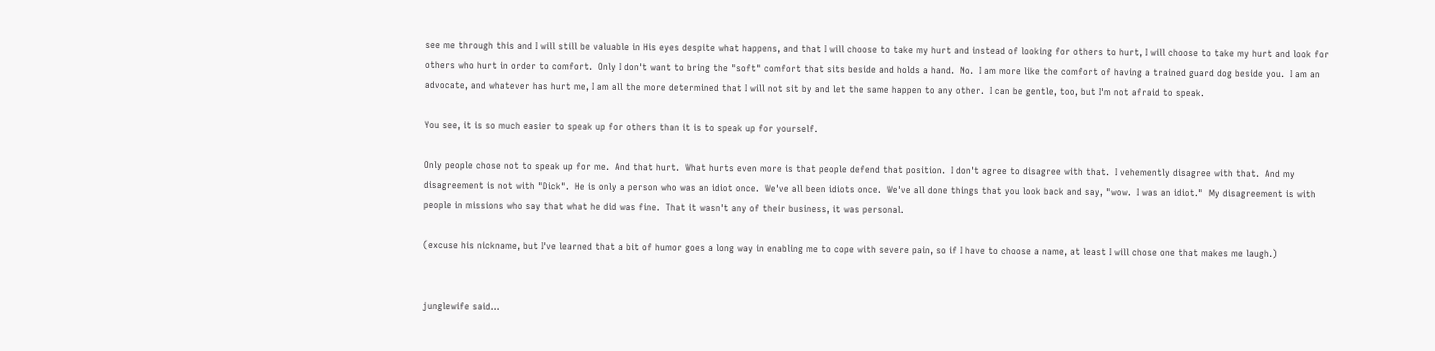see me through this and I will still be valuable in His eyes despite what happens, and that I will choose to take my hurt and instead of looking for others to hurt, I will choose to take my hurt and look for others who hurt in order to comfort.  Only I don't want to bring the "soft" comfort that sits beside and holds a hand.  No.  I am more like the comfort of having a trained guard dog beside you.  I am an advocate, and whatever has hurt me, I am all the more determined that I will not sit by and let the same happen to any other.  I can be gentle, too, but I'm not afraid to speak.

You see, it is so much easier to speak up for others than it is to speak up for yourself.

Only people chose not to speak up for me.  And that hurt.  What hurts even more is that people defend that position.  I don't agree to disagree with that.  I vehemently disagree with that.  And my disagreement is not with "Dick".  He is only a person who was an idiot once.  We've all been idiots once.  We've all done things that you look back and say, "wow.  I was an idiot."  My disagreement is with people in missions who say that what he did was fine.  That it wasn't any of their business, it was personal.

(excuse his nickname, but I've learned that a bit of humor goes a long way in enabling me to cope with severe pain, so if I have to choose a name, at least I will chose one that makes me laugh.)


junglewife said...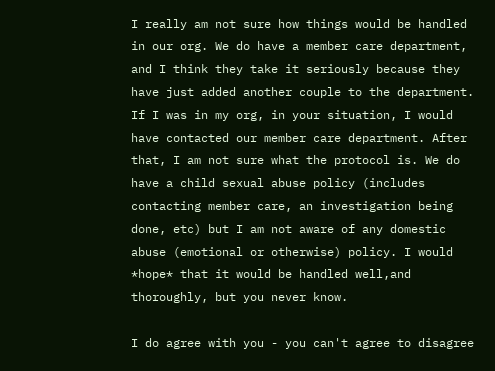I really am not sure how things would be handled in our org. We do have a member care department, and I think they take it seriously because they have just added another couple to the department. If I was in my org, in your situation, I would have contacted our member care department. After that, I am not sure what the protocol is. We do have a child sexual abuse policy (includes contacting member care, an investigation being done, etc) but I am not aware of any domestic abuse (emotional or otherwise) policy. I would *hope* that it would be handled well,and thoroughly, but you never know.

I do agree with you - you can't agree to disagree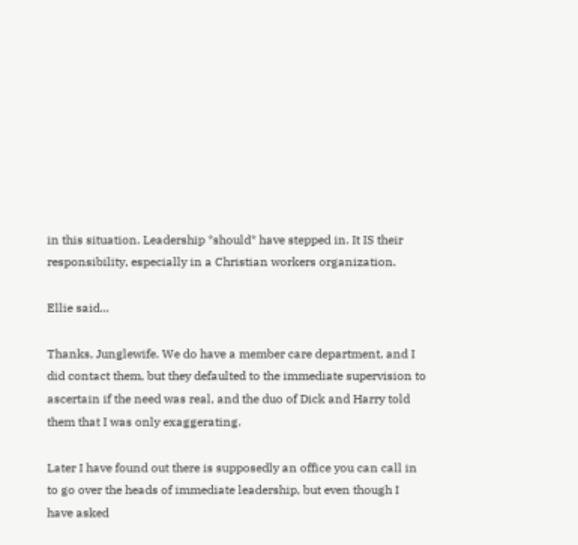in this situation. Leadership *should* have stepped in. It IS their responsibility, especially in a Christian workers organization.

Ellie said...

Thanks, Junglewife. We do have a member care department, and I did contact them, but they defaulted to the immediate supervision to ascertain if the need was real, and the duo of Dick and Harry told them that I was only exaggerating.

Later I have found out there is supposedly an office you can call in to go over the heads of immediate leadership, but even though I have asked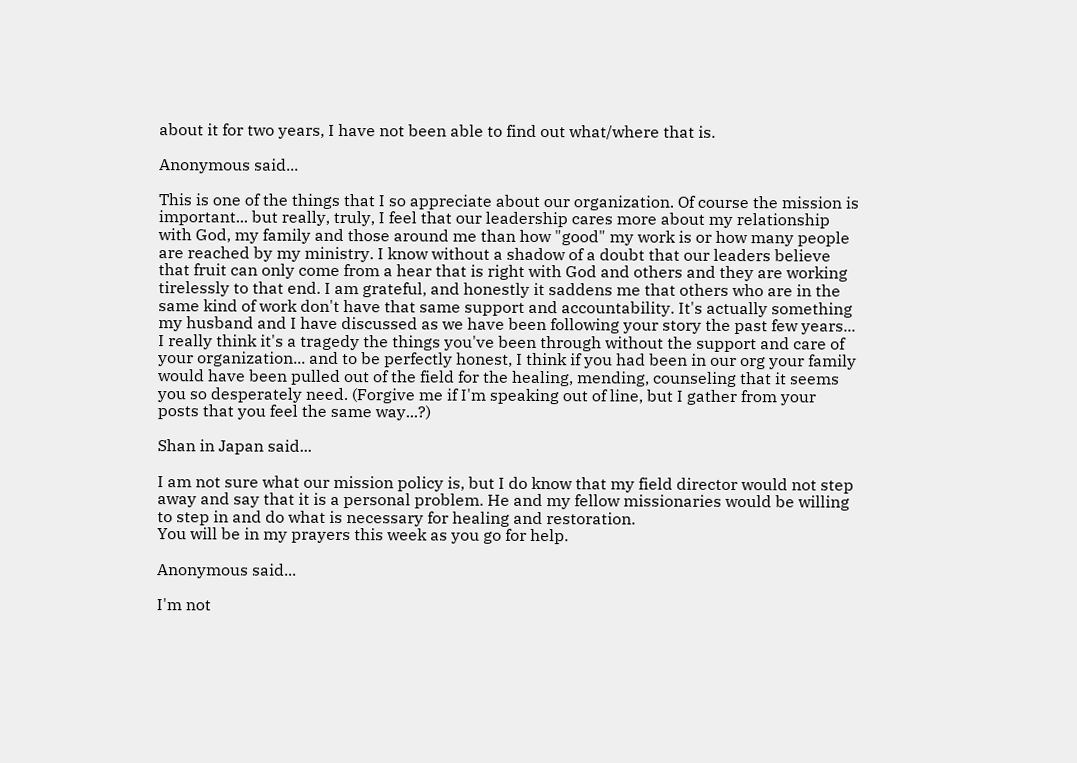about it for two years, I have not been able to find out what/where that is.

Anonymous said...

This is one of the things that I so appreciate about our organization. Of course the mission is important... but really, truly, I feel that our leadership cares more about my relationship with God, my family and those around me than how "good" my work is or how many people are reached by my ministry. I know without a shadow of a doubt that our leaders believe that fruit can only come from a hear that is right with God and others and they are working tirelessly to that end. I am grateful, and honestly it saddens me that others who are in the same kind of work don't have that same support and accountability. It's actually something my husband and I have discussed as we have been following your story the past few years... I really think it's a tragedy the things you've been through without the support and care of your organization... and to be perfectly honest, I think if you had been in our org your family would have been pulled out of the field for the healing, mending, counseling that it seems you so desperately need. (Forgive me if I'm speaking out of line, but I gather from your posts that you feel the same way...?)

Shan in Japan said...

I am not sure what our mission policy is, but I do know that my field director would not step away and say that it is a personal problem. He and my fellow missionaries would be willing to step in and do what is necessary for healing and restoration.
You will be in my prayers this week as you go for help.

Anonymous said...

I'm not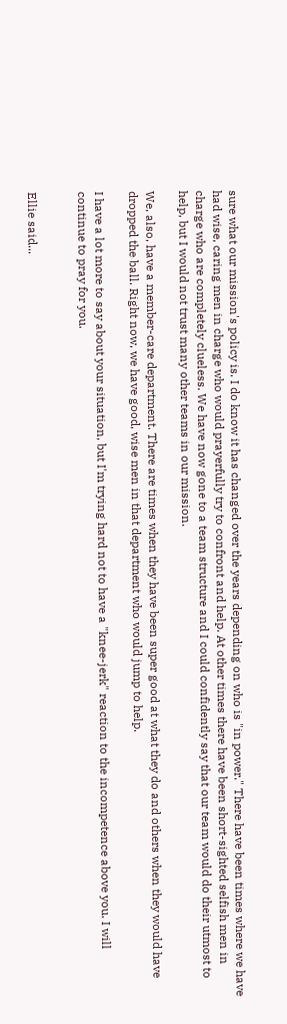sure what our mission's policy is. I do know it has changed over the years depending on who is "in power." There have been times where we have had wise, caring men in charge who would prayerfully try to confront and help. At other times there have been short-sighted selfish men in charge who are completely clueless. We have now gone to a team structure and I could confidently say that our team would do their utmost to help, but I would not trust many other teams in our mission.

We, also, have a member-care department. There are times when they have been super good at what they do and others when they would have dropped the ball. Right now, we have good, wise men in that department who would jump to help.

I have a lot more to say about your situation, but I'm trying hard not to have a "knee-jerk" reaction to the incompetence above you. I will continue to pray for you.


Ellie said...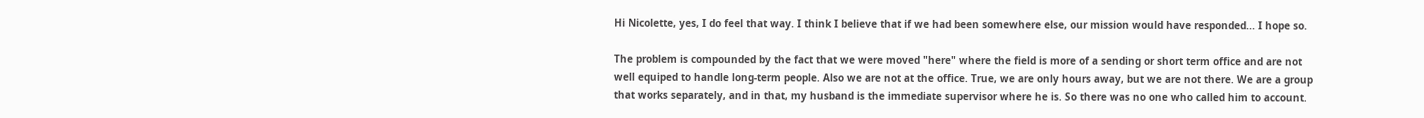Hi Nicolette, yes, I do feel that way. I think I believe that if we had been somewhere else, our mission would have responded... I hope so.

The problem is compounded by the fact that we were moved "here" where the field is more of a sending or short term office and are not well equiped to handle long-term people. Also we are not at the office. True, we are only hours away, but we are not there. We are a group that works separately, and in that, my husband is the immediate supervisor where he is. So there was no one who called him to account.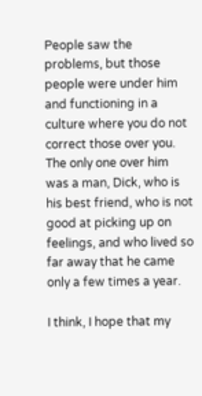People saw the problems, but those people were under him and functioning in a culture where you do not correct those over you. The only one over him was a man, Dick, who is his best friend, who is not good at picking up on feelings, and who lived so far away that he came only a few times a year.

I think, I hope that my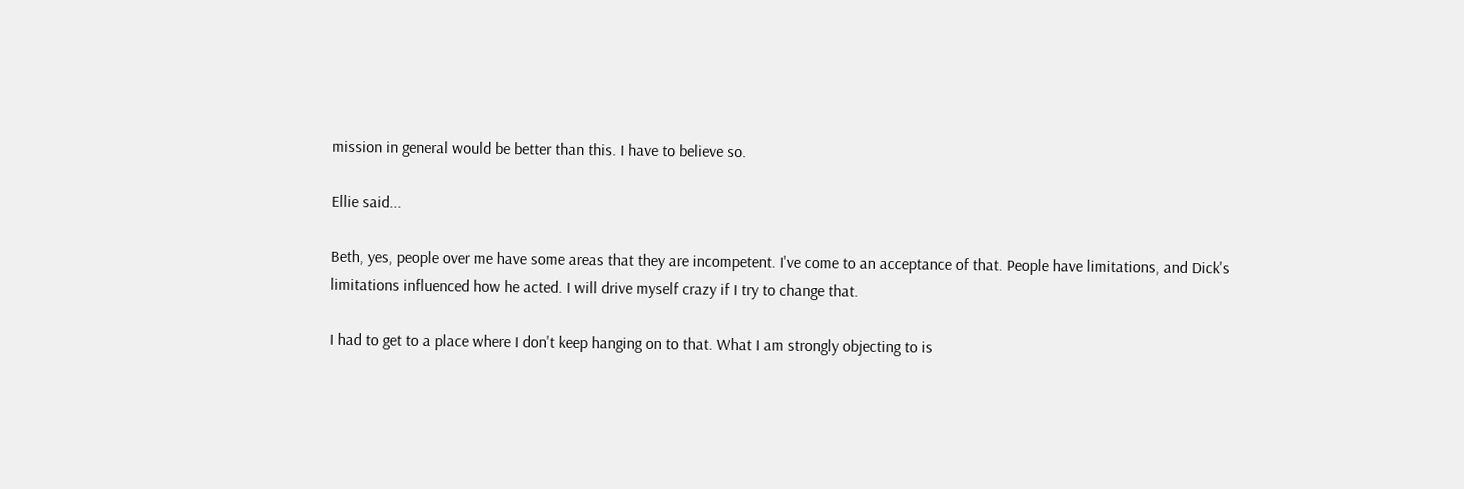mission in general would be better than this. I have to believe so.

Ellie said...

Beth, yes, people over me have some areas that they are incompetent. I've come to an acceptance of that. People have limitations, and Dick's limitations influenced how he acted. I will drive myself crazy if I try to change that.

I had to get to a place where I don't keep hanging on to that. What I am strongly objecting to is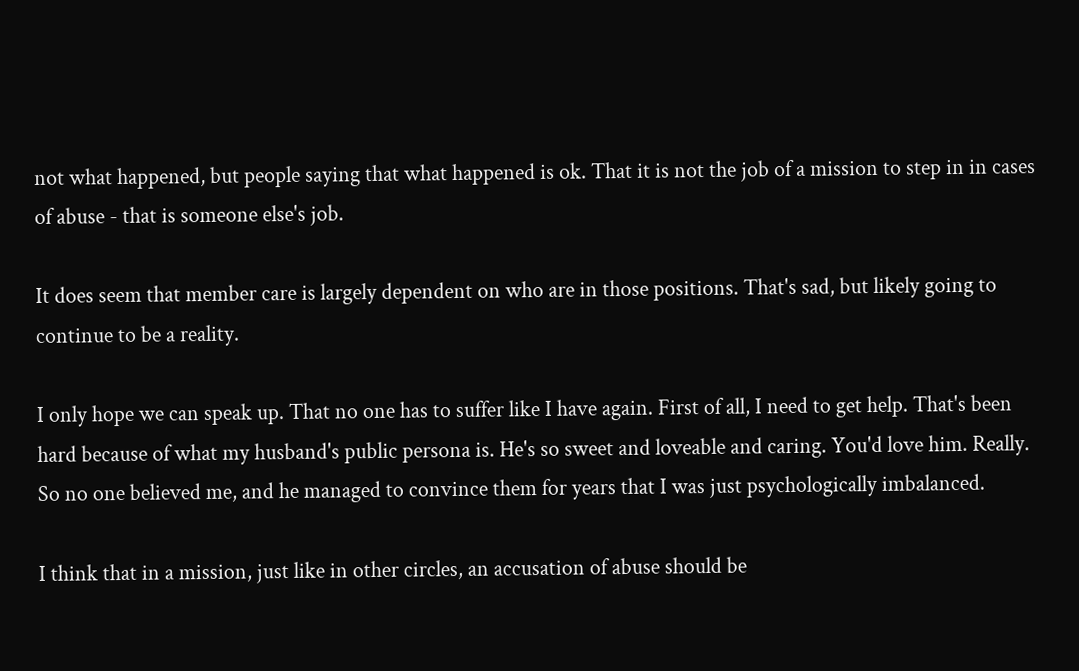not what happened, but people saying that what happened is ok. That it is not the job of a mission to step in in cases of abuse - that is someone else's job.

It does seem that member care is largely dependent on who are in those positions. That's sad, but likely going to continue to be a reality.

I only hope we can speak up. That no one has to suffer like I have again. First of all, I need to get help. That's been hard because of what my husband's public persona is. He's so sweet and loveable and caring. You'd love him. Really. So no one believed me, and he managed to convince them for years that I was just psychologically imbalanced.

I think that in a mission, just like in other circles, an accusation of abuse should be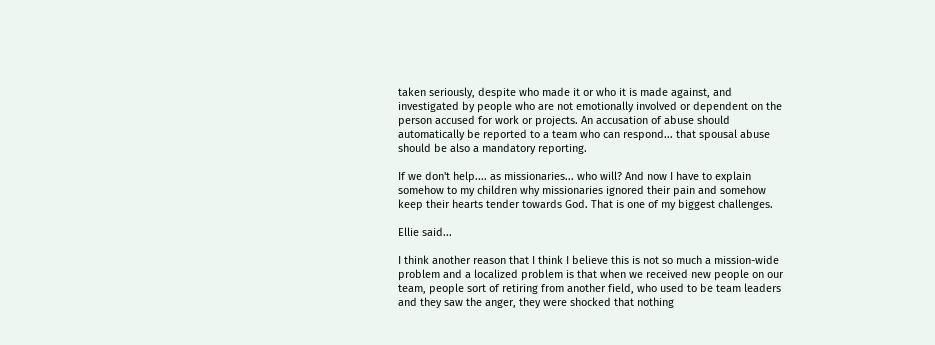taken seriously, despite who made it or who it is made against, and investigated by people who are not emotionally involved or dependent on the person accused for work or projects. An accusation of abuse should automatically be reported to a team who can respond... that spousal abuse should be also a mandatory reporting.

If we don't help.... as missionaries... who will? And now I have to explain somehow to my children why missionaries ignored their pain and somehow keep their hearts tender towards God. That is one of my biggest challenges.

Ellie said...

I think another reason that I think I believe this is not so much a mission-wide problem and a localized problem is that when we received new people on our team, people sort of retiring from another field, who used to be team leaders and they saw the anger, they were shocked that nothing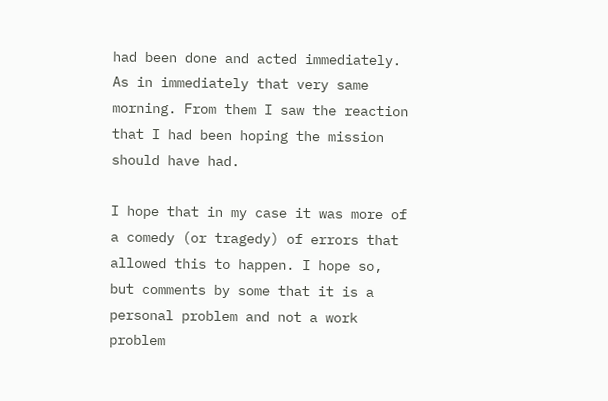had been done and acted immediately. As in immediately that very same morning. From them I saw the reaction that I had been hoping the mission should have had.

I hope that in my case it was more of a comedy (or tragedy) of errors that allowed this to happen. I hope so, but comments by some that it is a personal problem and not a work problem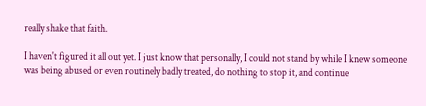really shake that faith.

I haven't figured it all out yet. I just know that personally, I could not stand by while I knew someone was being abused or even routinely badly treated, do nothing to stop it, and continue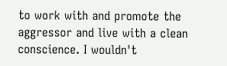to work with and promote the aggressor and live with a clean conscience. I wouldn't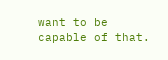want to be capable of that.